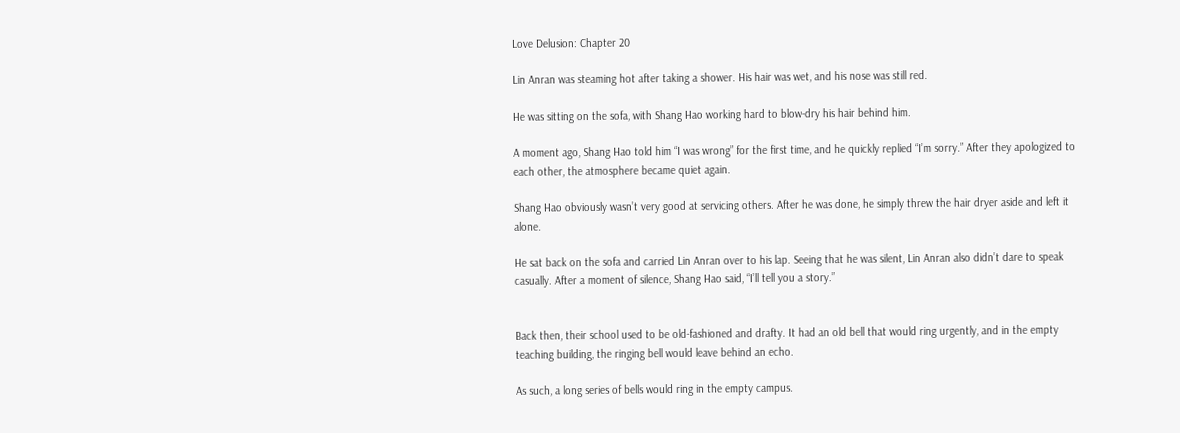Love Delusion: Chapter 20

Lin Anran was steaming hot after taking a shower. His hair was wet, and his nose was still red.

He was sitting on the sofa, with Shang Hao working hard to blow-dry his hair behind him.

A moment ago, Shang Hao told him “I was wrong” for the first time, and he quickly replied “I’m sorry.” After they apologized to each other, the atmosphere became quiet again.

Shang Hao obviously wasn’t very good at servicing others. After he was done, he simply threw the hair dryer aside and left it alone.

He sat back on the sofa and carried Lin Anran over to his lap. Seeing that he was silent, Lin Anran also didn’t dare to speak casually. After a moment of silence, Shang Hao said, “I’ll tell you a story.”


Back then, their school used to be old-fashioned and drafty. It had an old bell that would ring urgently, and in the empty teaching building, the ringing bell would leave behind an echo.

As such, a long series of bells would ring in the empty campus.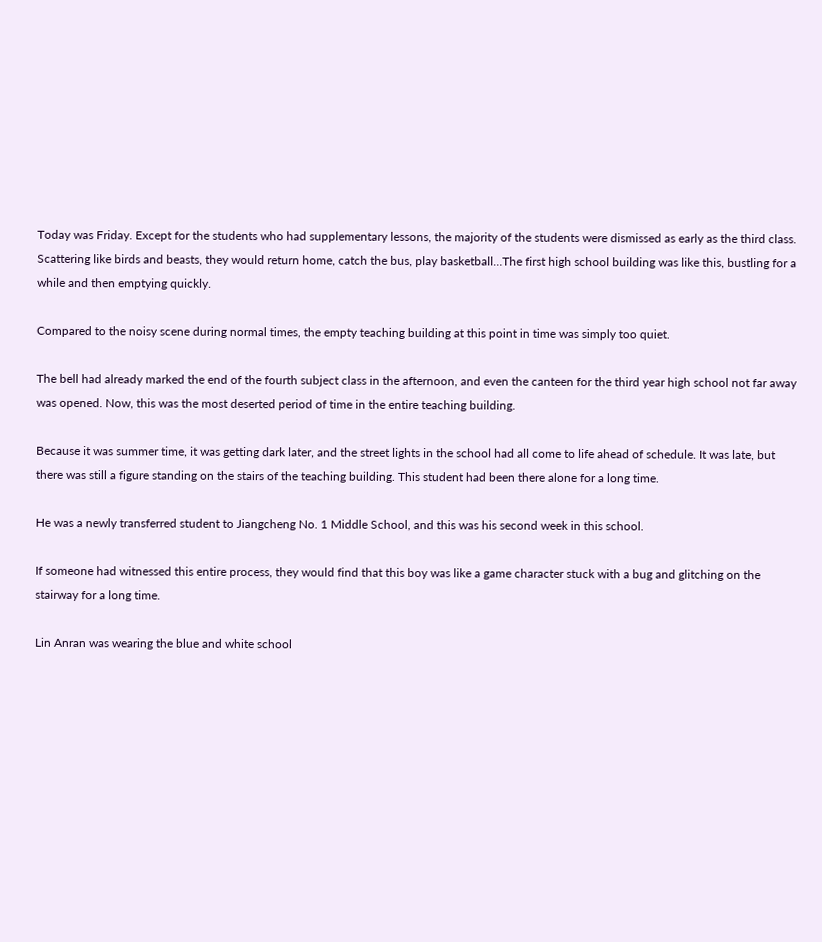Today was Friday. Except for the students who had supplementary lessons, the majority of the students were dismissed as early as the third class. Scattering like birds and beasts, they would return home, catch the bus, play basketball…The first high school building was like this, bustling for a while and then emptying quickly.

Compared to the noisy scene during normal times, the empty teaching building at this point in time was simply too quiet.

The bell had already marked the end of the fourth subject class in the afternoon, and even the canteen for the third year high school not far away was opened. Now, this was the most deserted period of time in the entire teaching building.

Because it was summer time, it was getting dark later, and the street lights in the school had all come to life ahead of schedule. It was late, but there was still a figure standing on the stairs of the teaching building. This student had been there alone for a long time.

He was a newly transferred student to Jiangcheng No. 1 Middle School, and this was his second week in this school.

If someone had witnessed this entire process, they would find that this boy was like a game character stuck with a bug and glitching on the stairway for a long time.

Lin Anran was wearing the blue and white school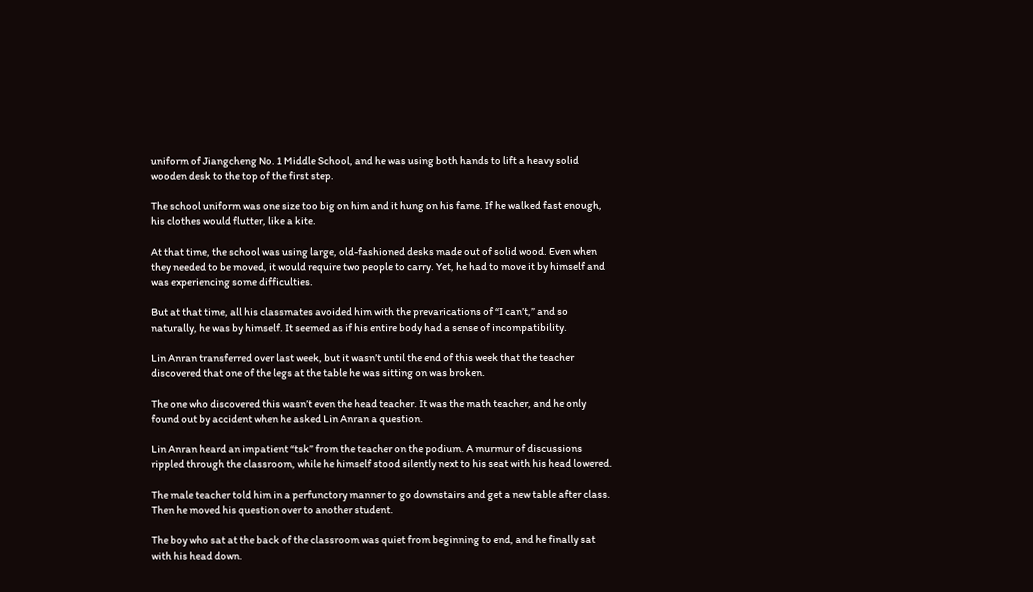uniform of Jiangcheng No. 1 Middle School, and he was using both hands to lift a heavy solid wooden desk to the top of the first step.

The school uniform was one size too big on him and it hung on his fame. If he walked fast enough, his clothes would flutter, like a kite.

At that time, the school was using large, old-fashioned desks made out of solid wood. Even when they needed to be moved, it would require two people to carry. Yet, he had to move it by himself and was experiencing some difficulties.

But at that time, all his classmates avoided him with the prevarications of “I can’t,” and so naturally, he was by himself. It seemed as if his entire body had a sense of incompatibility.

Lin Anran transferred over last week, but it wasn’t until the end of this week that the teacher discovered that one of the legs at the table he was sitting on was broken.

The one who discovered this wasn’t even the head teacher. It was the math teacher, and he only found out by accident when he asked Lin Anran a question.

Lin Anran heard an impatient “tsk” from the teacher on the podium. A murmur of discussions rippled through the classroom, while he himself stood silently next to his seat with his head lowered.

The male teacher told him in a perfunctory manner to go downstairs and get a new table after class. Then he moved his question over to another student.

The boy who sat at the back of the classroom was quiet from beginning to end, and he finally sat with his head down.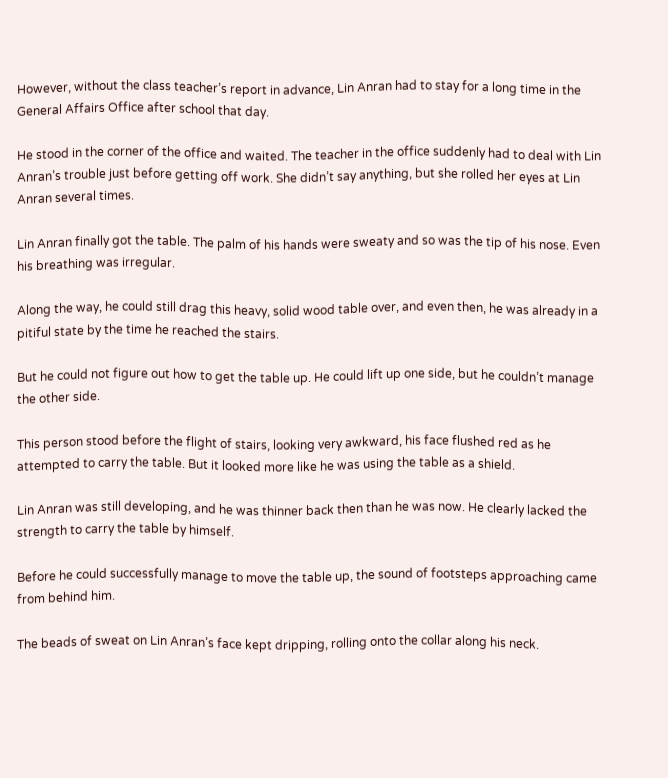However, without the class teacher’s report in advance, Lin Anran had to stay for a long time in the General Affairs Office after school that day.

He stood in the corner of the office and waited. The teacher in the office suddenly had to deal with Lin Anran’s trouble just before getting off work. She didn’t say anything, but she rolled her eyes at Lin Anran several times.

Lin Anran finally got the table. The palm of his hands were sweaty and so was the tip of his nose. Even his breathing was irregular.

Along the way, he could still drag this heavy, solid wood table over, and even then, he was already in a pitiful state by the time he reached the stairs.

But he could not figure out how to get the table up. He could lift up one side, but he couldn’t manage the other side.

This person stood before the flight of stairs, looking very awkward, his face flushed red as he attempted to carry the table. But it looked more like he was using the table as a shield.

Lin Anran was still developing, and he was thinner back then than he was now. He clearly lacked the strength to carry the table by himself.

Before he could successfully manage to move the table up, the sound of footsteps approaching came from behind him.

The beads of sweat on Lin Anran’s face kept dripping, rolling onto the collar along his neck.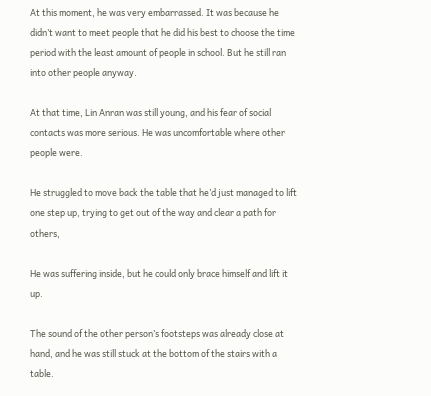At this moment, he was very embarrassed. It was because he didn’t want to meet people that he did his best to choose the time period with the least amount of people in school. But he still ran into other people anyway.

At that time, Lin Anran was still young, and his fear of social contacts was more serious. He was uncomfortable where other people were.

He struggled to move back the table that he’d just managed to lift one step up, trying to get out of the way and clear a path for others,

He was suffering inside, but he could only brace himself and lift it up.

The sound of the other person’s footsteps was already close at hand, and he was still stuck at the bottom of the stairs with a table.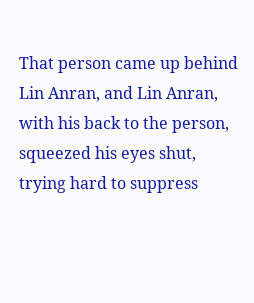That person came up behind Lin Anran, and Lin Anran, with his back to the person, squeezed his eyes shut, trying hard to suppress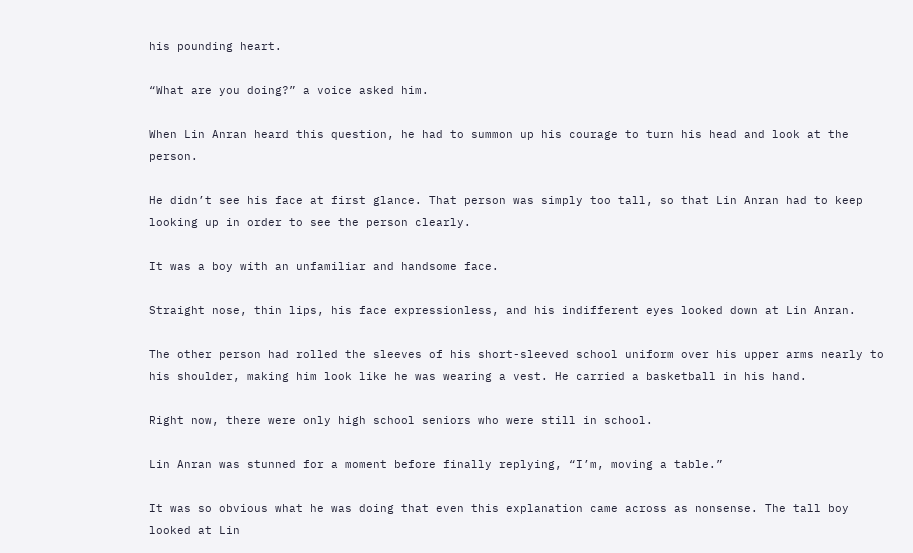his pounding heart.

“What are you doing?” a voice asked him.

When Lin Anran heard this question, he had to summon up his courage to turn his head and look at the person.

He didn’t see his face at first glance. That person was simply too tall, so that Lin Anran had to keep looking up in order to see the person clearly.

It was a boy with an unfamiliar and handsome face.

Straight nose, thin lips, his face expressionless, and his indifferent eyes looked down at Lin Anran.

The other person had rolled the sleeves of his short-sleeved school uniform over his upper arms nearly to his shoulder, making him look like he was wearing a vest. He carried a basketball in his hand.

Right now, there were only high school seniors who were still in school.

Lin Anran was stunned for a moment before finally replying, “I’m, moving a table.”

It was so obvious what he was doing that even this explanation came across as nonsense. The tall boy looked at Lin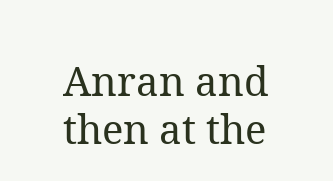Anran and then at the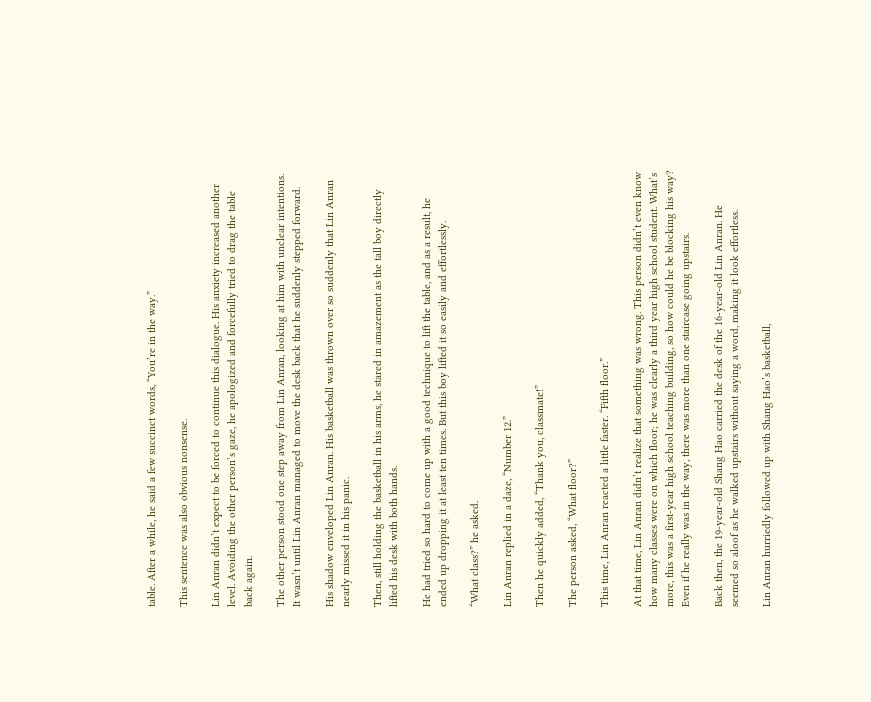table. After a while, he said a few succinct words, “You’re in the way.”

This sentence was also obvious nonsense.

Lin Anran didn’t expect to be forced to continue this dialogue. His anxiety increased another level. Avoiding the other person’s gaze, he apologized and forcefully tried to drag the table back again.

The other person stood one step away from Lin Anran, looking at him with unclear intentions. It wasn’t until Lin Anran managed to move the desk back that he suddenly stepped forward.

His shadow enveloped Lin Anran. His basketball was thrown over so suddenly that Lin Anran nearly missed it in his panic.

Then, still holding the basketball in his arms, he stared in amazement as the tall boy directly lifted his desk with both hands.

He had tried so hard to come up with a good technique to lift the table, and as a result, he ended up dropping it at least ten times. But this boy lifted it so easily and effortlessly.

“What class?” he asked.

Lin Anran replied in a daze, “Number 12.”

Then he quickly added, “Thank you, classmate!”

The person asked, “What floor?”

This time, Lin Anran reacted a little faster. “Fifth floor.”

At that time, Lin Anran didn’t realize that something was wrong. This person didn’t even know how many classes were on which floor; he was clearly a third year high school student. What’s more, this was a first-year high school teaching building, so how could he be blocking his way? Even if he really was in the way, there was more than one staircase going upstairs.

Back then, the 19-year-old Shang Hao carried the desk of the 16-year-old Lin Anran. He seemed so aloof as he walked upstairs without saying a word, making it look effortless.

Lin Anran hurriedly followed up with Shang Hao’s basketball,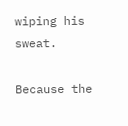wiping his sweat.

Because the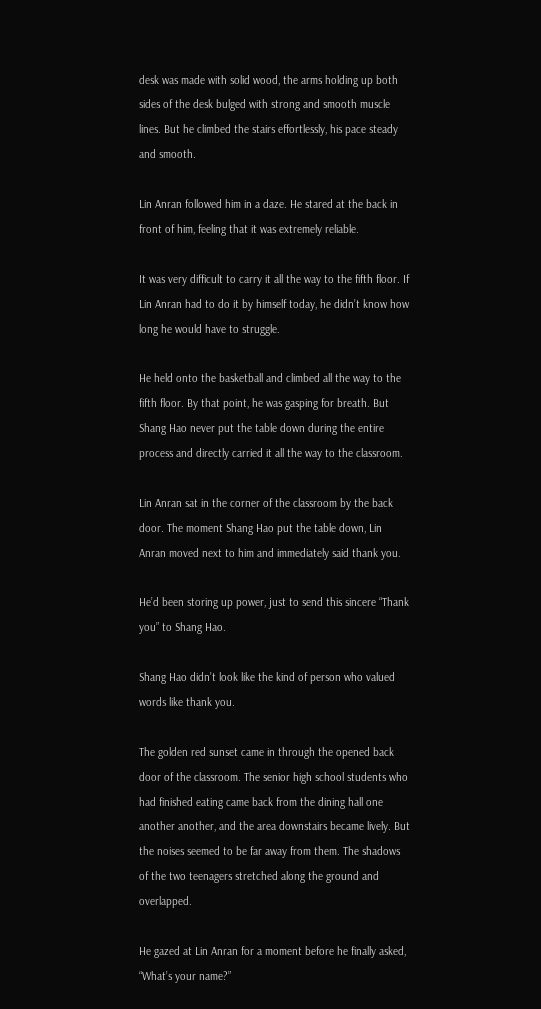desk was made with solid wood, the arms holding up both sides of the desk bulged with strong and smooth muscle lines. But he climbed the stairs effortlessly, his pace steady and smooth.

Lin Anran followed him in a daze. He stared at the back in front of him, feeling that it was extremely reliable.

It was very difficult to carry it all the way to the fifth floor. If Lin Anran had to do it by himself today, he didn’t know how long he would have to struggle.

He held onto the basketball and climbed all the way to the fifth floor. By that point, he was gasping for breath. But Shang Hao never put the table down during the entire process and directly carried it all the way to the classroom.

Lin Anran sat in the corner of the classroom by the back door. The moment Shang Hao put the table down, Lin Anran moved next to him and immediately said thank you.

He’d been storing up power, just to send this sincere “Thank you” to Shang Hao.

Shang Hao didn’t look like the kind of person who valued words like thank you.

The golden red sunset came in through the opened back door of the classroom. The senior high school students who had finished eating came back from the dining hall one another another, and the area downstairs became lively. But the noises seemed to be far away from them. The shadows of the two teenagers stretched along the ground and overlapped.

He gazed at Lin Anran for a moment before he finally asked, “What’s your name?”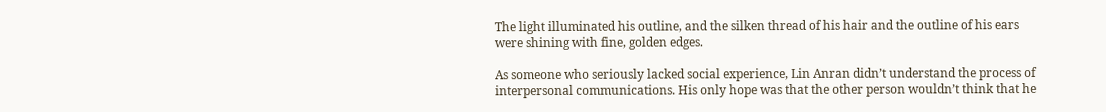The light illuminated his outline, and the silken thread of his hair and the outline of his ears were shining with fine, golden edges.

As someone who seriously lacked social experience, Lin Anran didn’t understand the process of interpersonal communications. His only hope was that the other person wouldn’t think that he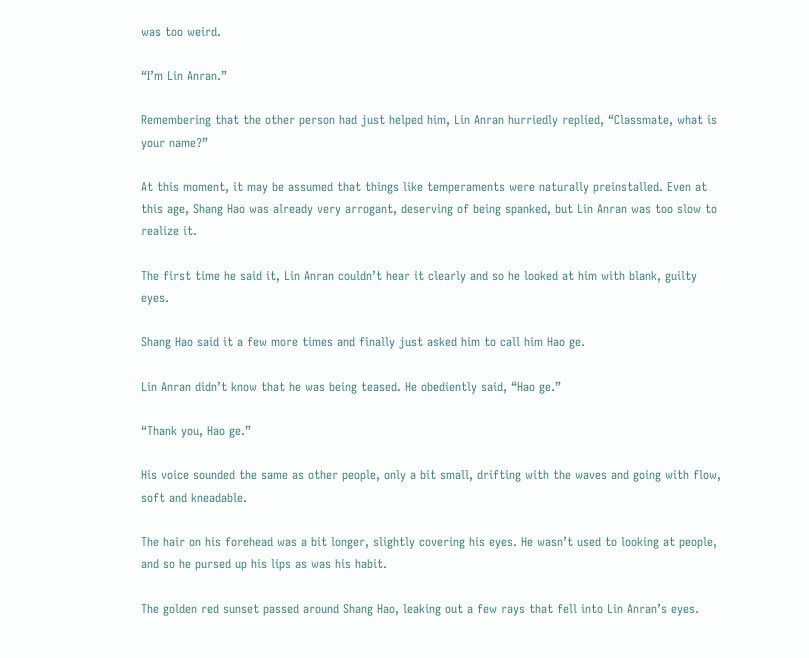was too weird.

“I’m Lin Anran.”

Remembering that the other person had just helped him, Lin Anran hurriedly replied, “Classmate, what is your name?”

At this moment, it may be assumed that things like temperaments were naturally preinstalled. Even at this age, Shang Hao was already very arrogant, deserving of being spanked, but Lin Anran was too slow to realize it.

The first time he said it, Lin Anran couldn’t hear it clearly and so he looked at him with blank, guilty eyes.

Shang Hao said it a few more times and finally just asked him to call him Hao ge.

Lin Anran didn’t know that he was being teased. He obediently said, “Hao ge.”

“Thank you, Hao ge.”

His voice sounded the same as other people, only a bit small, drifting with the waves and going with flow, soft and kneadable.

The hair on his forehead was a bit longer, slightly covering his eyes. He wasn’t used to looking at people, and so he pursed up his lips as was his habit.

The golden red sunset passed around Shang Hao, leaking out a few rays that fell into Lin Anran’s eyes.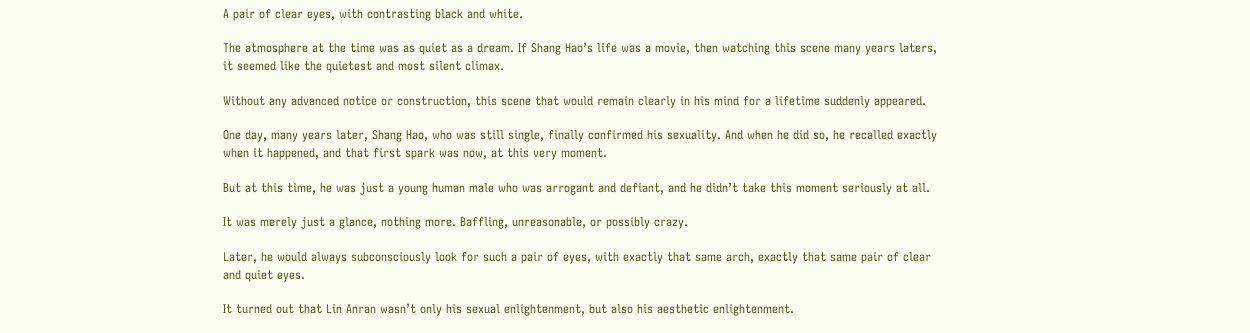A pair of clear eyes, with contrasting black and white.

The atmosphere at the time was as quiet as a dream. If Shang Hao’s life was a movie, then watching this scene many years laters, it seemed like the quietest and most silent climax.

Without any advanced notice or construction, this scene that would remain clearly in his mind for a lifetime suddenly appeared.

One day, many years later, Shang Hao, who was still single, finally confirmed his sexuality. And when he did so, he recalled exactly when it happened, and that first spark was now, at this very moment.

But at this time, he was just a young human male who was arrogant and defiant, and he didn’t take this moment seriously at all.

It was merely just a glance, nothing more. Baffling, unreasonable, or possibly crazy.

Later, he would always subconsciously look for such a pair of eyes, with exactly that same arch, exactly that same pair of clear and quiet eyes.

It turned out that Lin Anran wasn’t only his sexual enlightenment, but also his aesthetic enlightenment.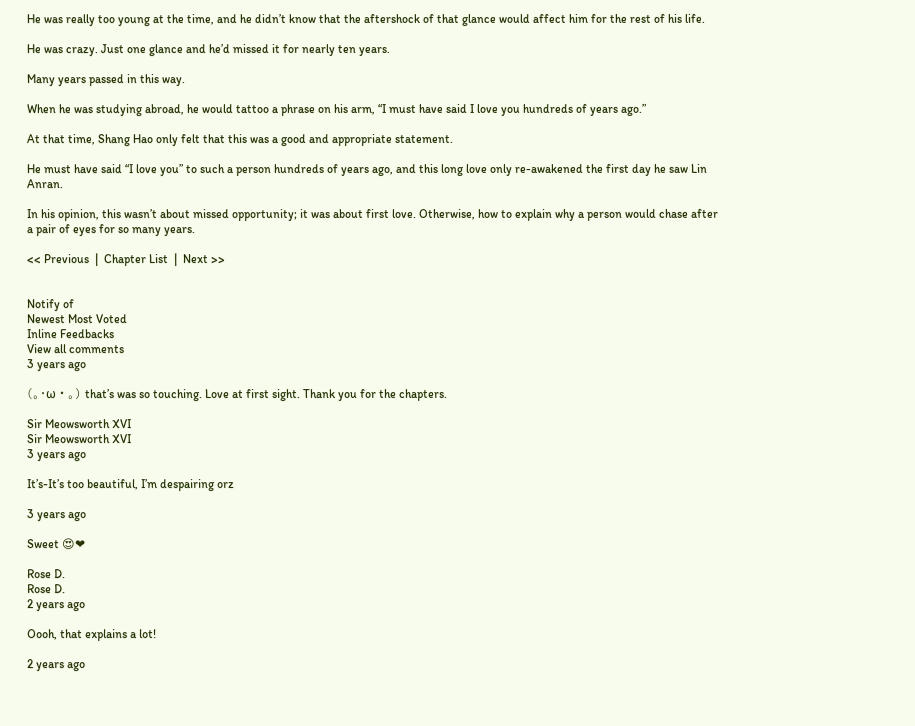He was really too young at the time, and he didn’t know that the aftershock of that glance would affect him for the rest of his life.

He was crazy. Just one glance and he’d missed it for nearly ten years.

Many years passed in this way.

When he was studying abroad, he would tattoo a phrase on his arm, “I must have said I love you hundreds of years ago.”

At that time, Shang Hao only felt that this was a good and appropriate statement.

He must have said “I love you” to such a person hundreds of years ago, and this long love only re-awakened the first day he saw Lin Anran.

In his opinion, this wasn’t about missed opportunity; it was about first love. Otherwise, how to explain why a person would chase after a pair of eyes for so many years.

<< Previous  |  Chapter List  |  Next >>


Notify of
Newest Most Voted
Inline Feedbacks
View all comments
3 years ago

(。・ω・。) that’s was so touching. Love at first sight. Thank you for the chapters.

Sir Meowsworth XVI
Sir Meowsworth XVI
3 years ago

It’s-It’s too beautiful, I’m despairing orz

3 years ago

Sweet 😍❤

Rose D.
Rose D.
2 years ago

Oooh, that explains a lot!

2 years ago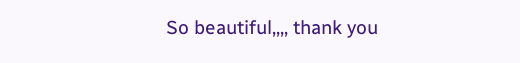So beautiful,,,, thank you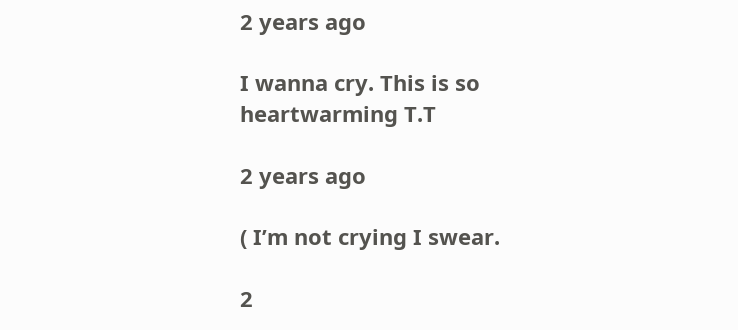2 years ago

I wanna cry. This is so heartwarming T.T

2 years ago

( I’m not crying I swear.

2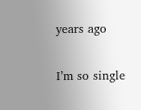years ago

I’m so single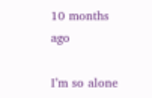10 months ago

I’m so alone